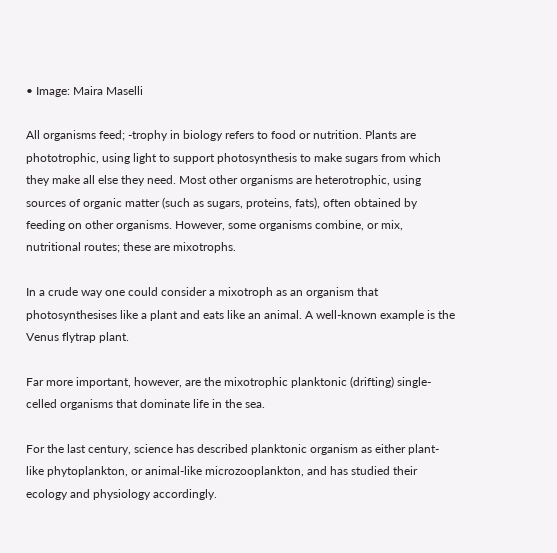• Image: Maira Maselli

All organisms feed; -trophy in biology refers to food or nutrition. Plants are phototrophic, using light to support photosynthesis to make sugars from which they make all else they need. Most other organisms are heterotrophic, using sources of organic matter (such as sugars, proteins, fats), often obtained by feeding on other organisms. However, some organisms combine, or mix, nutritional routes; these are mixotrophs.

In a crude way one could consider a mixotroph as an organism that photosynthesises like a plant and eats like an animal. A well-known example is the Venus flytrap plant.

Far more important, however, are the mixotrophic planktonic (drifting) single-celled organisms that dominate life in the sea.

For the last century, science has described planktonic organism as either plant-like phytoplankton, or animal-like microzooplankton, and has studied their ecology and physiology accordingly.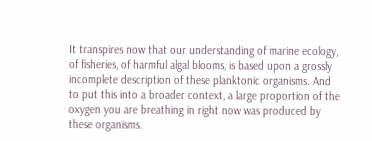It transpires now that our understanding of marine ecology, of fisheries, of harmful algal blooms, is based upon a grossly incomplete description of these planktonic organisms. And to put this into a broader context, a large proportion of the oxygen you are breathing in right now was produced by these organisms.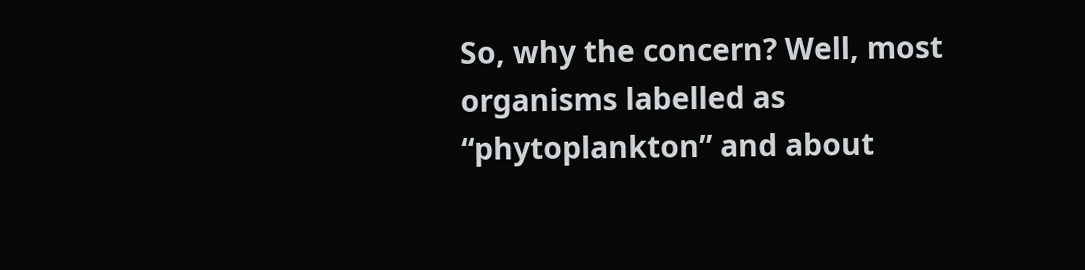So, why the concern? Well, most organisms labelled as “phytoplankton” and about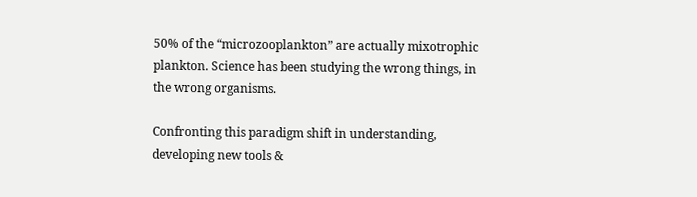50% of the “microzooplankton” are actually mixotrophic plankton. Science has been studying the wrong things, in the wrong organisms.

Confronting this paradigm shift in understanding, developing new tools &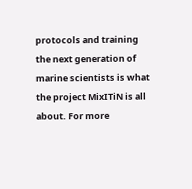protocols and training the next generation of marine scientists is what the project MixITiN is all about. For more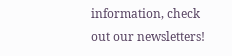information, check out our newsletters!